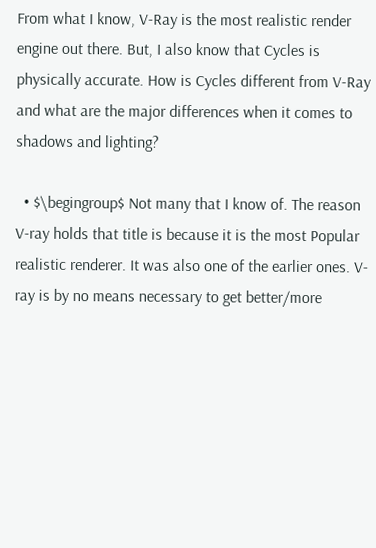From what I know, V-Ray is the most realistic render engine out there. But, I also know that Cycles is physically accurate. How is Cycles different from V-Ray and what are the major differences when it comes to shadows and lighting?

  • $\begingroup$ Not many that I know of. The reason V-ray holds that title is because it is the most Popular realistic renderer. It was also one of the earlier ones. V-ray is by no means necessary to get better/more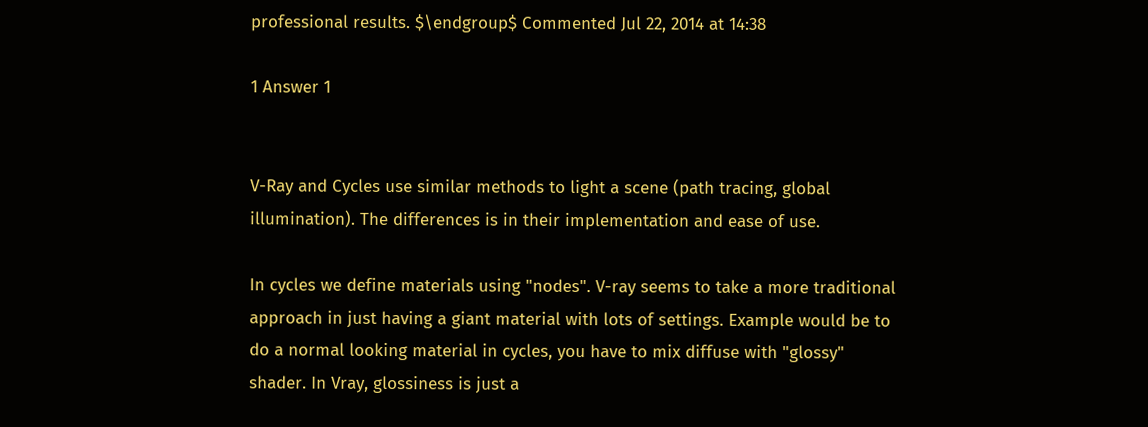professional results. $\endgroup$ Commented Jul 22, 2014 at 14:38

1 Answer 1


V-Ray and Cycles use similar methods to light a scene (path tracing, global illumination). The differences is in their implementation and ease of use.

In cycles we define materials using "nodes". V-ray seems to take a more traditional approach in just having a giant material with lots of settings. Example would be to do a normal looking material in cycles, you have to mix diffuse with "glossy" shader. In Vray, glossiness is just a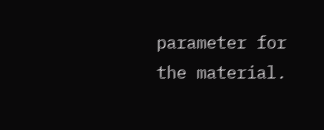parameter for the material.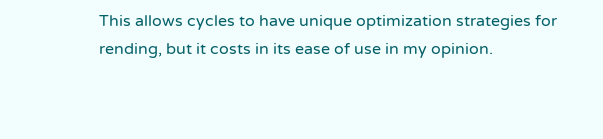This allows cycles to have unique optimization strategies for rending, but it costs in its ease of use in my opinion.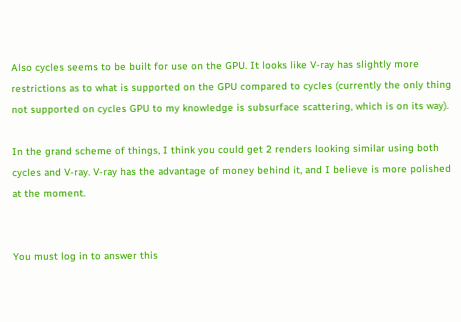Also cycles seems to be built for use on the GPU. It looks like V-ray has slightly more restrictions as to what is supported on the GPU compared to cycles (currently the only thing not supported on cycles GPU to my knowledge is subsurface scattering, which is on its way).

In the grand scheme of things, I think you could get 2 renders looking similar using both cycles and V-ray. V-ray has the advantage of money behind it, and I believe is more polished at the moment.


You must log in to answer this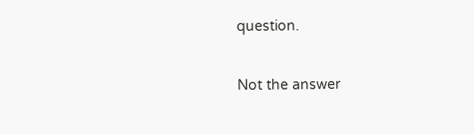question.

Not the answer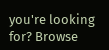you're looking for? Browse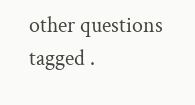other questions tagged .